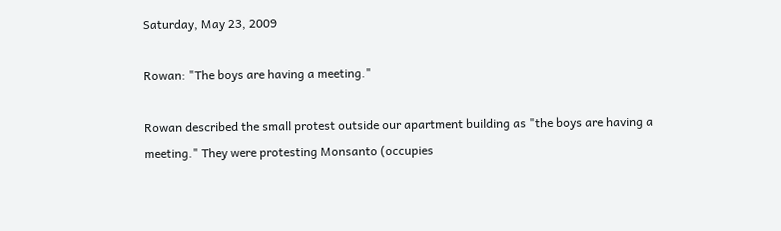Saturday, May 23, 2009

Rowan: "The boys are having a meeting."

Rowan described the small protest outside our apartment building as "the boys are having a meeting." They were protesting Monsanto (occupies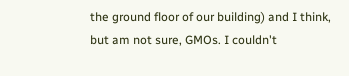the ground floor of our building) and I think, but am not sure, GMOs. I couldn't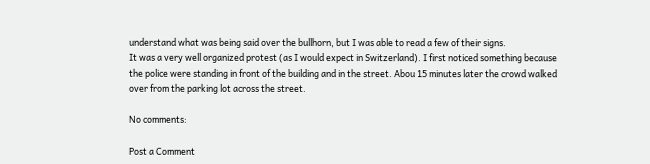understand what was being said over the bullhorn, but I was able to read a few of their signs.
It was a very well organized protest (as I would expect in Switzerland). I first noticed something because the police were standing in front of the building and in the street. Abou 15 minutes later the crowd walked over from the parking lot across the street.

No comments:

Post a Comment